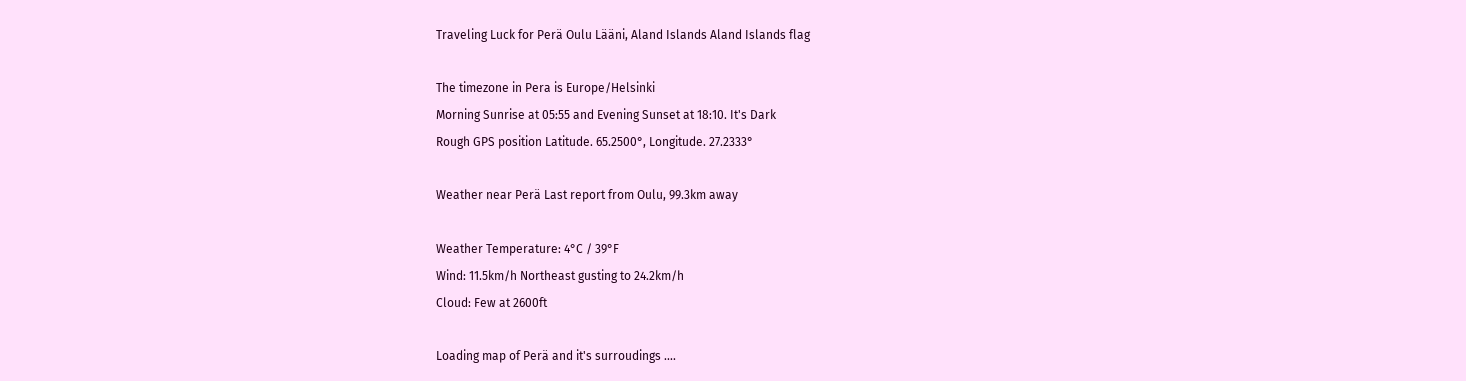Traveling Luck for Perä Oulu Lääni, Aland Islands Aland Islands flag

The timezone in Pera is Europe/Helsinki
Morning Sunrise at 05:55 and Evening Sunset at 18:10. It's Dark
Rough GPS position Latitude. 65.2500°, Longitude. 27.2333°

Weather near Perä Last report from Oulu, 99.3km away

Weather Temperature: 4°C / 39°F
Wind: 11.5km/h Northeast gusting to 24.2km/h
Cloud: Few at 2600ft

Loading map of Perä and it's surroudings ....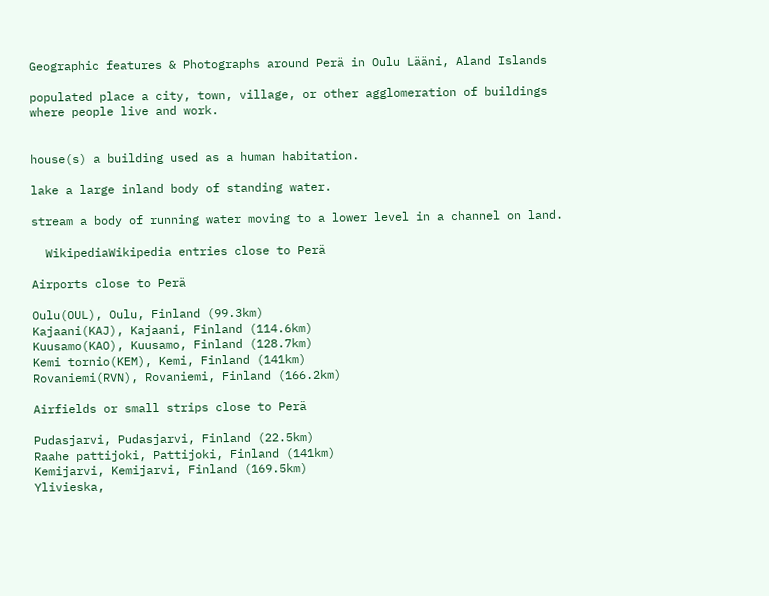Geographic features & Photographs around Perä in Oulu Lääni, Aland Islands

populated place a city, town, village, or other agglomeration of buildings where people live and work.


house(s) a building used as a human habitation.

lake a large inland body of standing water.

stream a body of running water moving to a lower level in a channel on land.

  WikipediaWikipedia entries close to Perä

Airports close to Perä

Oulu(OUL), Oulu, Finland (99.3km)
Kajaani(KAJ), Kajaani, Finland (114.6km)
Kuusamo(KAO), Kuusamo, Finland (128.7km)
Kemi tornio(KEM), Kemi, Finland (141km)
Rovaniemi(RVN), Rovaniemi, Finland (166.2km)

Airfields or small strips close to Perä

Pudasjarvi, Pudasjarvi, Finland (22.5km)
Raahe pattijoki, Pattijoki, Finland (141km)
Kemijarvi, Kemijarvi, Finland (169.5km)
Ylivieska,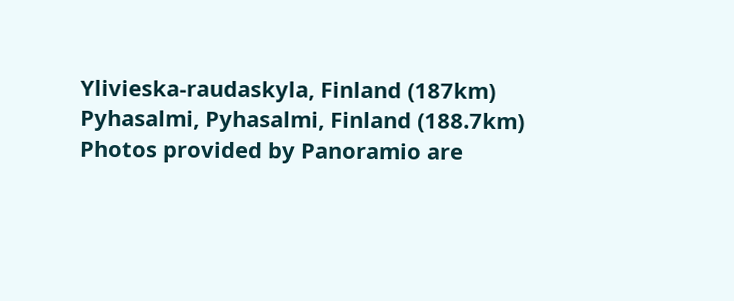Ylivieska-raudaskyla, Finland (187km)
Pyhasalmi, Pyhasalmi, Finland (188.7km)
Photos provided by Panoramio are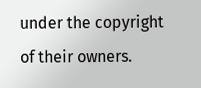under the copyright of their owners.